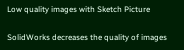Low quality images with Sketch Picture

SolidWorks decreases the quality of images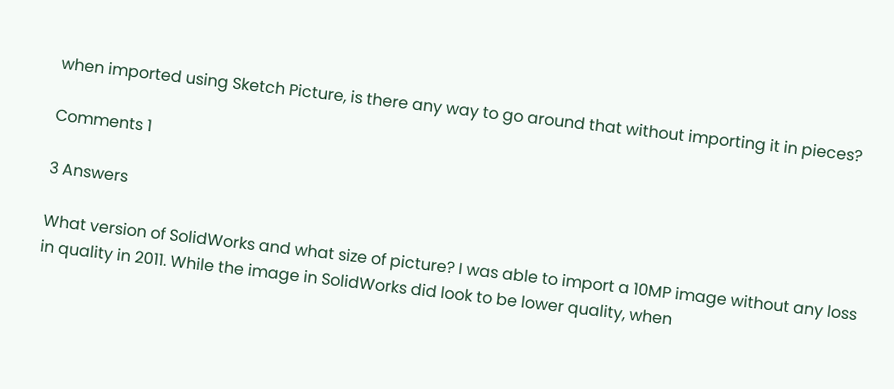when imported using Sketch Picture, is there any way to go around that without importing it in pieces?

Comments 1

3 Answers

What version of SolidWorks and what size of picture? I was able to import a 10MP image without any loss in quality in 2011. While the image in SolidWorks did look to be lower quality, when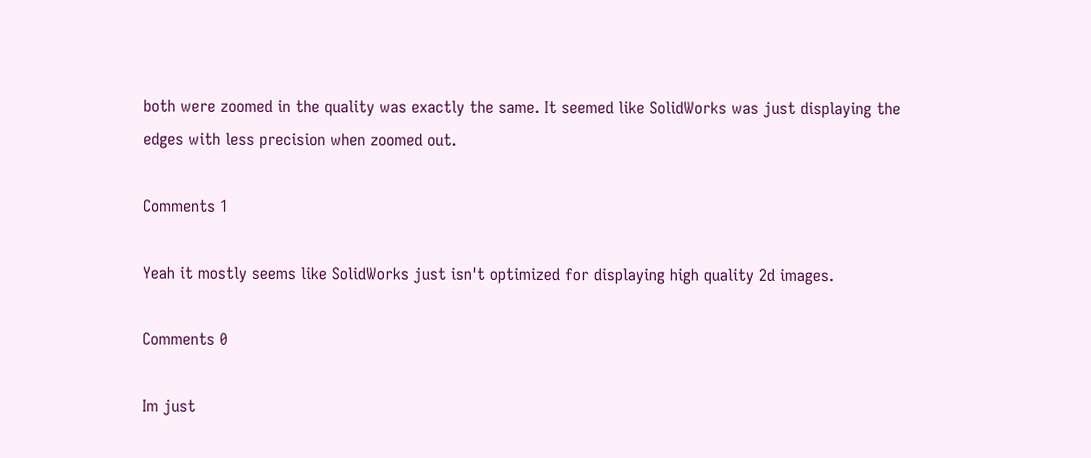both were zoomed in the quality was exactly the same. It seemed like SolidWorks was just displaying the edges with less precision when zoomed out.

Comments 1

Yeah it mostly seems like SolidWorks just isn't optimized for displaying high quality 2d images.

Comments 0

Im just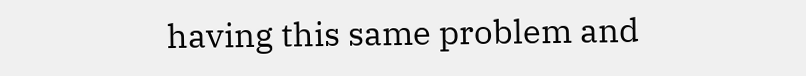having this same problem and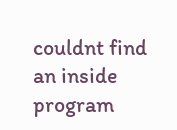couldnt find an inside program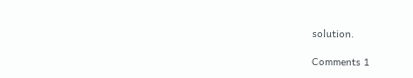solution.

Comments 1